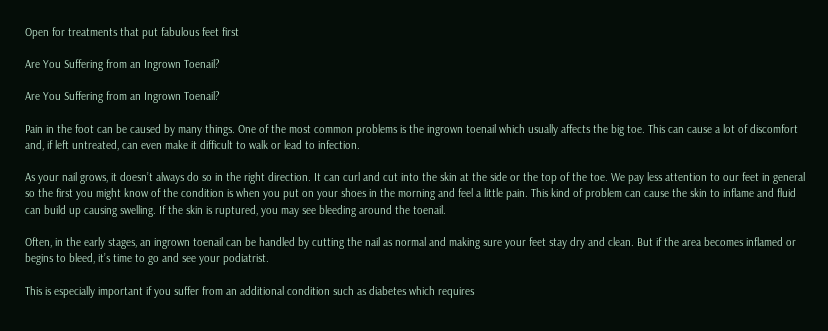Open for treatments that put fabulous feet first

Are You Suffering from an Ingrown Toenail?

Are You Suffering from an Ingrown Toenail?

Pain in the foot can be caused by many things. One of the most common problems is the ingrown toenail which usually affects the big toe. This can cause a lot of discomfort and, if left untreated, can even make it difficult to walk or lead to infection.

As your nail grows, it doesn’t always do so in the right direction. It can curl and cut into the skin at the side or the top of the toe. We pay less attention to our feet in general so the first you might know of the condition is when you put on your shoes in the morning and feel a little pain. This kind of problem can cause the skin to inflame and fluid can build up causing swelling. If the skin is ruptured, you may see bleeding around the toenail.

Often, in the early stages, an ingrown toenail can be handled by cutting the nail as normal and making sure your feet stay dry and clean. But if the area becomes inflamed or begins to bleed, it’s time to go and see your podiatrist.

This is especially important if you suffer from an additional condition such as diabetes which requires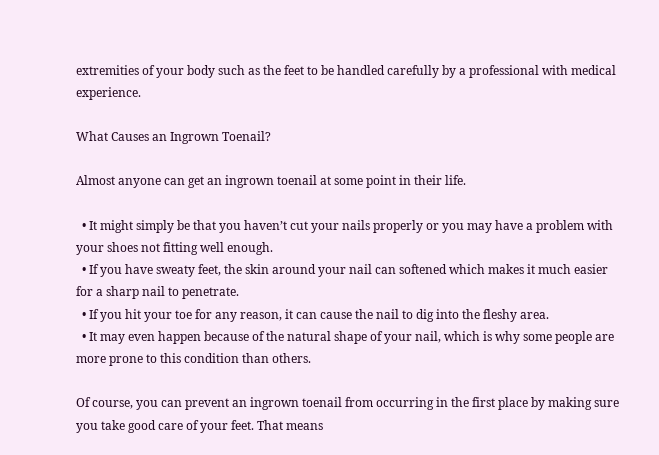extremities of your body such as the feet to be handled carefully by a professional with medical experience.

What Causes an Ingrown Toenail?

Almost anyone can get an ingrown toenail at some point in their life.

  • It might simply be that you haven’t cut your nails properly or you may have a problem with your shoes not fitting well enough.
  • If you have sweaty feet, the skin around your nail can softened which makes it much easier for a sharp nail to penetrate.
  • If you hit your toe for any reason, it can cause the nail to dig into the fleshy area.
  • It may even happen because of the natural shape of your nail, which is why some people are more prone to this condition than others.

Of course, you can prevent an ingrown toenail from occurring in the first place by making sure you take good care of your feet. That means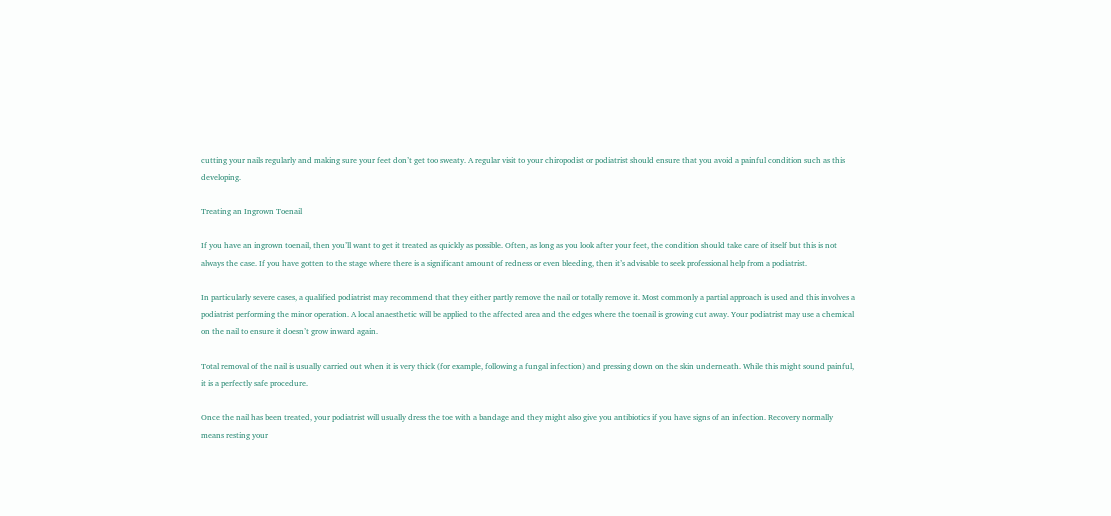cutting your nails regularly and making sure your feet don’t get too sweaty. A regular visit to your chiropodist or podiatrist should ensure that you avoid a painful condition such as this developing.

Treating an Ingrown Toenail

If you have an ingrown toenail, then you’ll want to get it treated as quickly as possible. Often, as long as you look after your feet, the condition should take care of itself but this is not always the case. If you have gotten to the stage where there is a significant amount of redness or even bleeding, then it’s advisable to seek professional help from a podiatrist.

In particularly severe cases, a qualified podiatrist may recommend that they either partly remove the nail or totally remove it. Most commonly a partial approach is used and this involves a podiatrist performing the minor operation. A local anaesthetic will be applied to the affected area and the edges where the toenail is growing cut away. Your podiatrist may use a chemical on the nail to ensure it doesn’t grow inward again.

Total removal of the nail is usually carried out when it is very thick (for example, following a fungal infection) and pressing down on the skin underneath. While this might sound painful, it is a perfectly safe procedure.

Once the nail has been treated, your podiatrist will usually dress the toe with a bandage and they might also give you antibiotics if you have signs of an infection. Recovery normally means resting your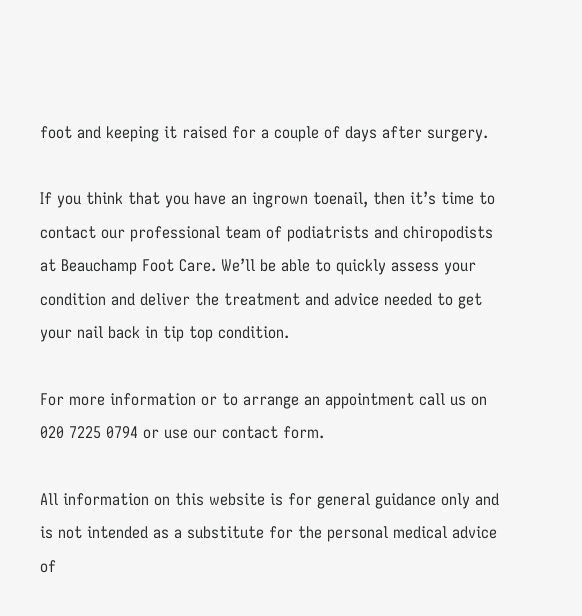foot and keeping it raised for a couple of days after surgery.

If you think that you have an ingrown toenail, then it’s time to contact our professional team of podiatrists and chiropodists at Beauchamp Foot Care. We’ll be able to quickly assess your condition and deliver the treatment and advice needed to get your nail back in tip top condition.

For more information or to arrange an appointment call us on 020 7225 0794 or use our contact form.

All information on this website is for general guidance only and is not intended as a substitute for the personal medical advice of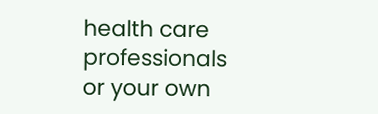health care professionals or your own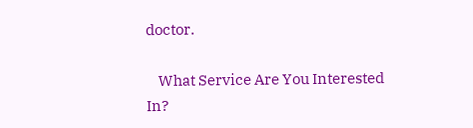doctor.

    What Service Are You Interested In?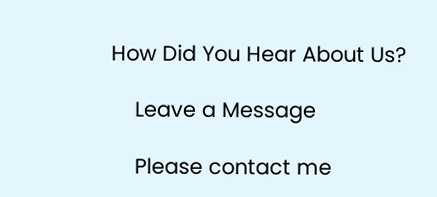How Did You Hear About Us?

    Leave a Message

    Please contact me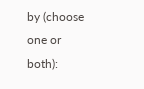by (choose one or both):